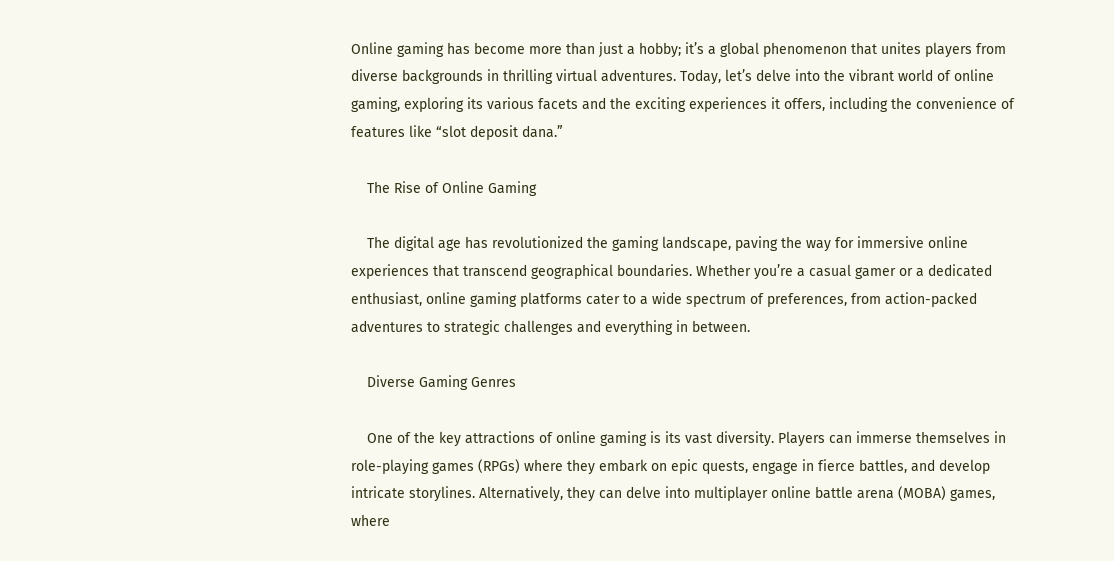Online gaming has become more than just a hobby; it’s a global phenomenon that unites players from diverse backgrounds in thrilling virtual adventures. Today, let’s delve into the vibrant world of online gaming, exploring its various facets and the exciting experiences it offers, including the convenience of features like “slot deposit dana.”

    The Rise of Online Gaming

    The digital age has revolutionized the gaming landscape, paving the way for immersive online experiences that transcend geographical boundaries. Whether you’re a casual gamer or a dedicated enthusiast, online gaming platforms cater to a wide spectrum of preferences, from action-packed adventures to strategic challenges and everything in between.

    Diverse Gaming Genres

    One of the key attractions of online gaming is its vast diversity. Players can immerse themselves in role-playing games (RPGs) where they embark on epic quests, engage in fierce battles, and develop intricate storylines. Alternatively, they can delve into multiplayer online battle arena (MOBA) games, where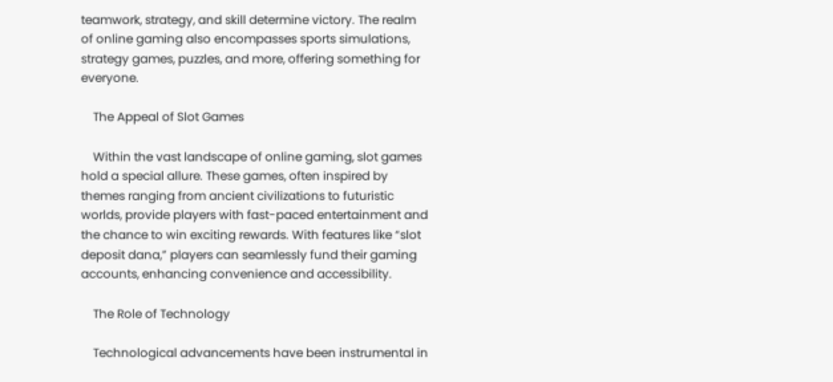teamwork, strategy, and skill determine victory. The realm of online gaming also encompasses sports simulations, strategy games, puzzles, and more, offering something for everyone.

    The Appeal of Slot Games

    Within the vast landscape of online gaming, slot games hold a special allure. These games, often inspired by themes ranging from ancient civilizations to futuristic worlds, provide players with fast-paced entertainment and the chance to win exciting rewards. With features like “slot deposit dana,” players can seamlessly fund their gaming accounts, enhancing convenience and accessibility.

    The Role of Technology

    Technological advancements have been instrumental in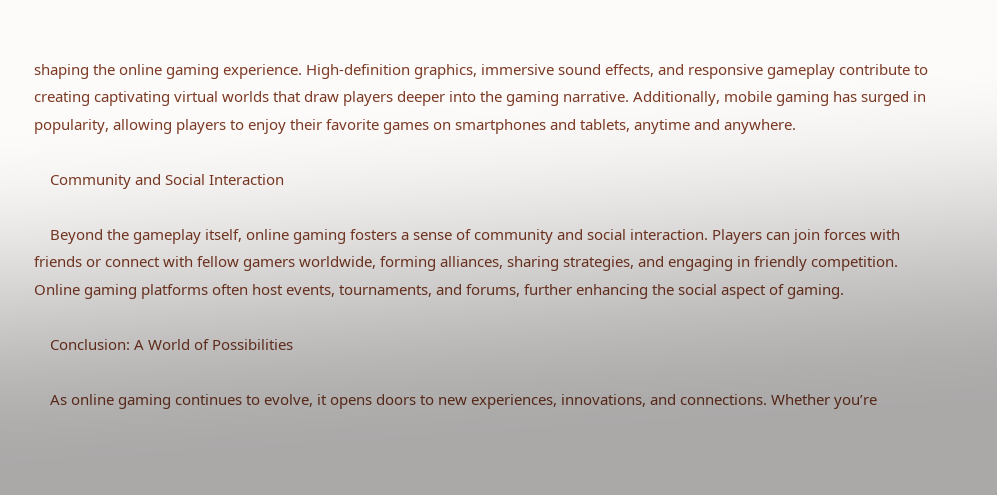shaping the online gaming experience. High-definition graphics, immersive sound effects, and responsive gameplay contribute to creating captivating virtual worlds that draw players deeper into the gaming narrative. Additionally, mobile gaming has surged in popularity, allowing players to enjoy their favorite games on smartphones and tablets, anytime and anywhere.

    Community and Social Interaction

    Beyond the gameplay itself, online gaming fosters a sense of community and social interaction. Players can join forces with friends or connect with fellow gamers worldwide, forming alliances, sharing strategies, and engaging in friendly competition. Online gaming platforms often host events, tournaments, and forums, further enhancing the social aspect of gaming.

    Conclusion: A World of Possibilities

    As online gaming continues to evolve, it opens doors to new experiences, innovations, and connections. Whether you’re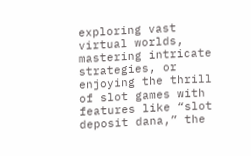exploring vast virtual worlds, mastering intricate strategies, or enjoying the thrill of slot games with features like “slot deposit dana,” the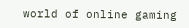world of online gaming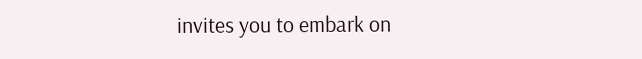invites you to embark on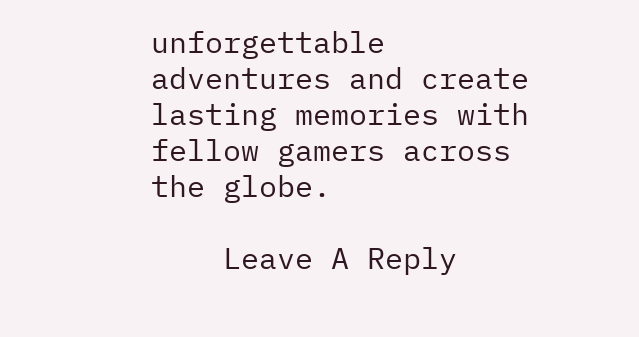unforgettable adventures and create lasting memories with fellow gamers across the globe.

    Leave A Reply